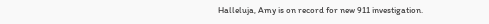Halleluja, Amy is on record for new 911 investigation.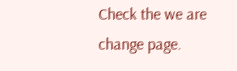Check the we are change page.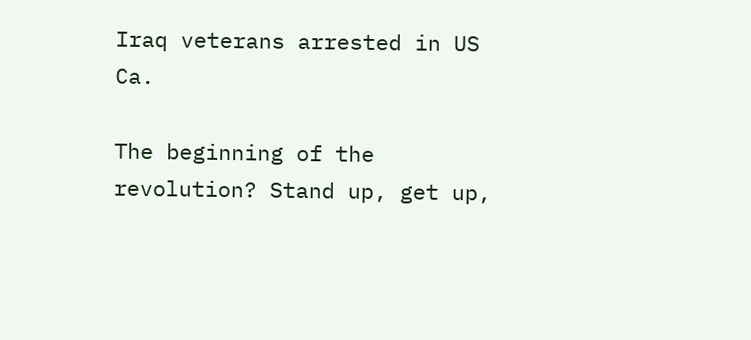Iraq veterans arrested in US Ca.

The beginning of the revolution? Stand up, get up,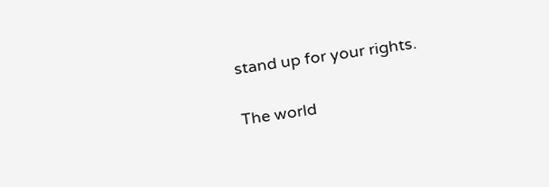stand up for your rights.

The world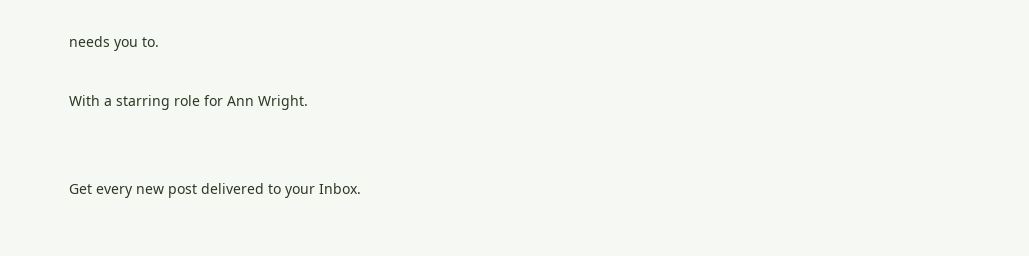needs you to.

With a starring role for Ann Wright.


Get every new post delivered to your Inbox.